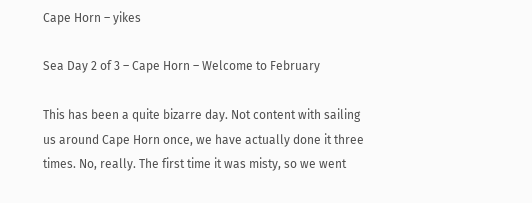Cape Horn – yikes

Sea Day 2 of 3 – Cape Horn – Welcome to February

This has been a quite bizarre day. Not content with sailing us around Cape Horn once, we have actually done it three times. No, really. The first time it was misty, so we went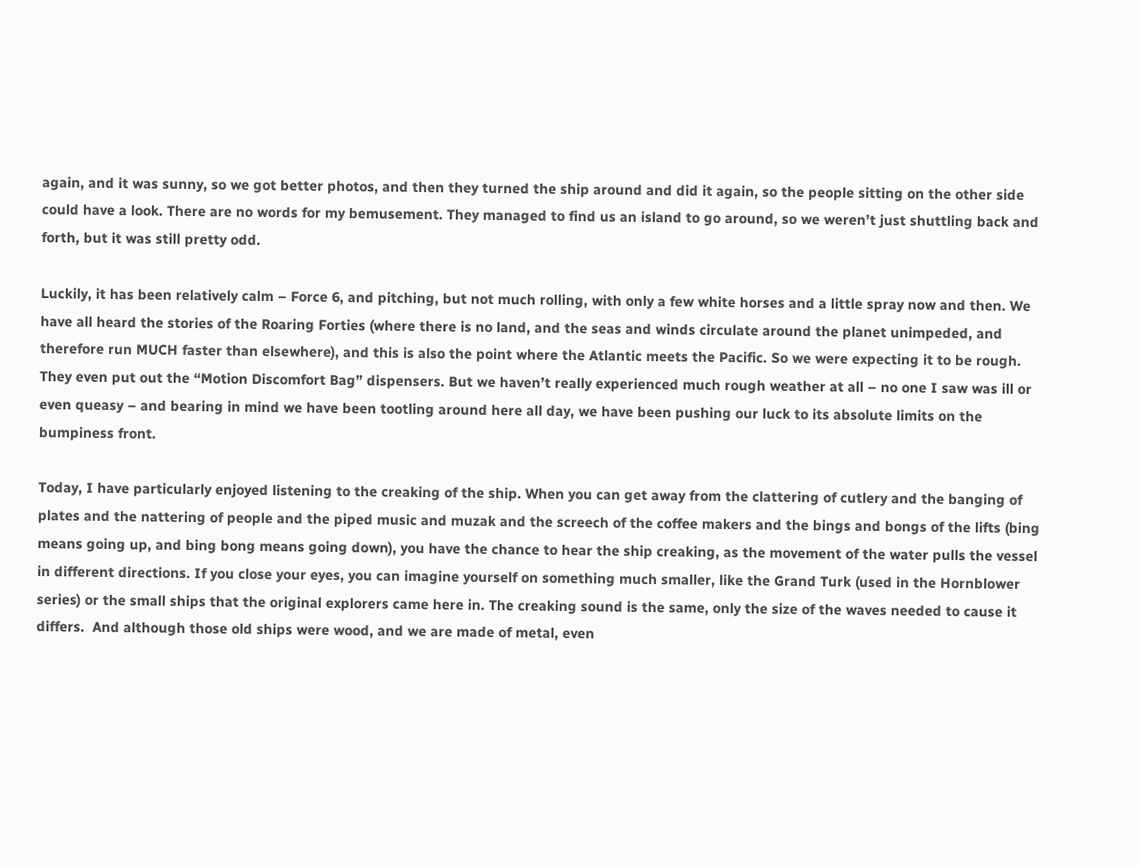again, and it was sunny, so we got better photos, and then they turned the ship around and did it again, so the people sitting on the other side could have a look. There are no words for my bemusement. They managed to find us an island to go around, so we weren’t just shuttling back and forth, but it was still pretty odd.

Luckily, it has been relatively calm – Force 6, and pitching, but not much rolling, with only a few white horses and a little spray now and then. We have all heard the stories of the Roaring Forties (where there is no land, and the seas and winds circulate around the planet unimpeded, and therefore run MUCH faster than elsewhere), and this is also the point where the Atlantic meets the Pacific. So we were expecting it to be rough. They even put out the “Motion Discomfort Bag” dispensers. But we haven’t really experienced much rough weather at all – no one I saw was ill or even queasy – and bearing in mind we have been tootling around here all day, we have been pushing our luck to its absolute limits on the bumpiness front.

Today, I have particularly enjoyed listening to the creaking of the ship. When you can get away from the clattering of cutlery and the banging of plates and the nattering of people and the piped music and muzak and the screech of the coffee makers and the bings and bongs of the lifts (bing means going up, and bing bong means going down), you have the chance to hear the ship creaking, as the movement of the water pulls the vessel in different directions. If you close your eyes, you can imagine yourself on something much smaller, like the Grand Turk (used in the Hornblower series) or the small ships that the original explorers came here in. The creaking sound is the same, only the size of the waves needed to cause it differs.  And although those old ships were wood, and we are made of metal, even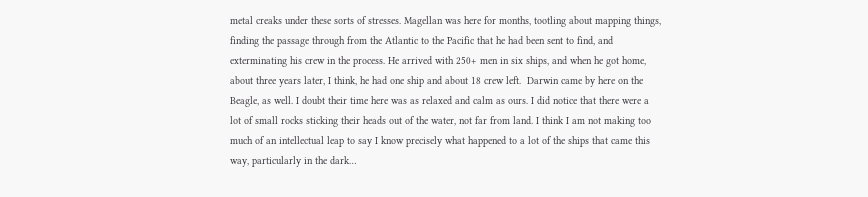metal creaks under these sorts of stresses. Magellan was here for months, tootling about mapping things, finding the passage through from the Atlantic to the Pacific that he had been sent to find, and exterminating his crew in the process. He arrived with 250+ men in six ships, and when he got home, about three years later, I think, he had one ship and about 18 crew left.  Darwin came by here on the Beagle, as well. I doubt their time here was as relaxed and calm as ours. I did notice that there were a lot of small rocks sticking their heads out of the water, not far from land. I think I am not making too much of an intellectual leap to say I know precisely what happened to a lot of the ships that came this way, particularly in the dark…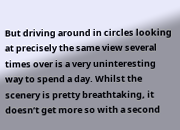But driving around in circles looking at precisely the same view several times over is a very uninteresting way to spend a day. Whilst the scenery is pretty breathtaking, it doesn’t get more so with a second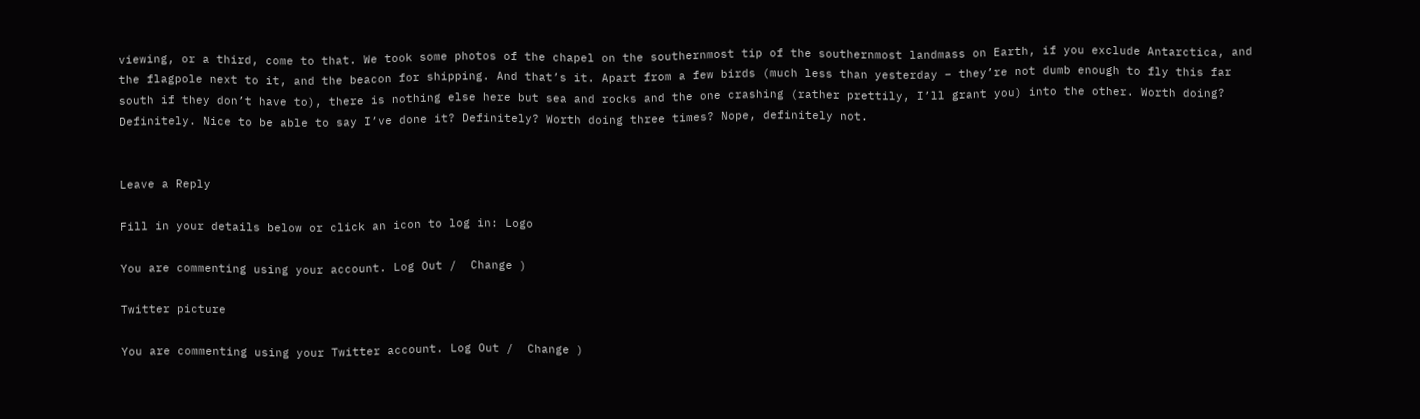viewing, or a third, come to that. We took some photos of the chapel on the southernmost tip of the southernmost landmass on Earth, if you exclude Antarctica, and the flagpole next to it, and the beacon for shipping. And that’s it. Apart from a few birds (much less than yesterday – they’re not dumb enough to fly this far south if they don’t have to), there is nothing else here but sea and rocks and the one crashing (rather prettily, I’ll grant you) into the other. Worth doing? Definitely. Nice to be able to say I’ve done it? Definitely? Worth doing three times? Nope, definitely not.


Leave a Reply

Fill in your details below or click an icon to log in: Logo

You are commenting using your account. Log Out /  Change )

Twitter picture

You are commenting using your Twitter account. Log Out /  Change )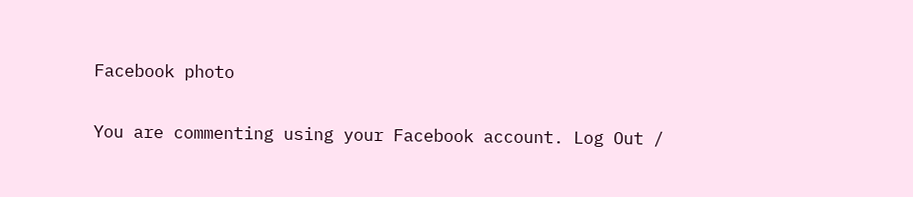Facebook photo

You are commenting using your Facebook account. Log Out /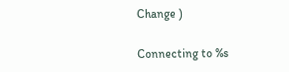Change )

Connecting to %s